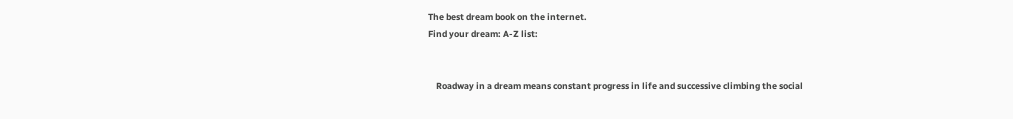The best dream book on the internet.
Find your dream: A-Z list:


    Roadway in a dream means constant progress in life and successive climbing the social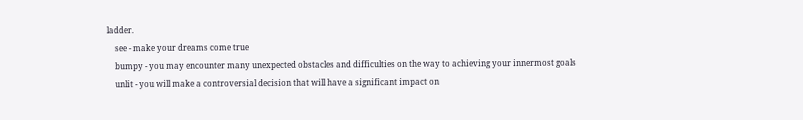ladder.
    see - make your dreams come true
    bumpy - you may encounter many unexpected obstacles and difficulties on the way to achieving your innermost goals
    unlit - you will make a controversial decision that will have a significant impact on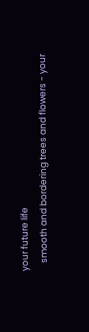your future life
    smooth and bordering trees and flowers - your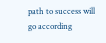path to success will go according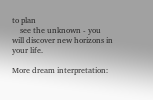to plan
    see the unknown - you will discover new horizons in your life.

More dream interpretation: